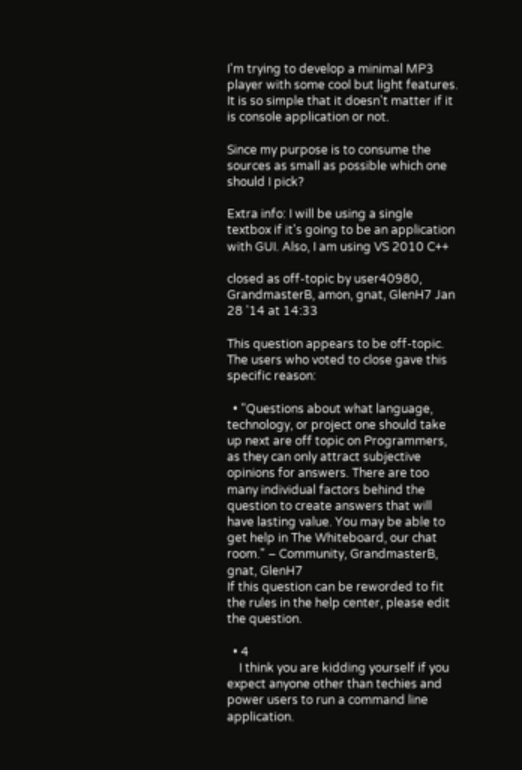I'm trying to develop a minimal MP3 player with some cool but light features. It is so simple that it doesn't matter if it is console application or not.

Since my purpose is to consume the sources as small as possible which one should I pick?

Extra info: I will be using a single textbox if it's going to be an application with GUI. Also, I am using VS 2010 C++

closed as off-topic by user40980, GrandmasterB, amon, gnat, GlenH7 Jan 28 '14 at 14:33

This question appears to be off-topic. The users who voted to close gave this specific reason:

  • "Questions about what language, technology, or project one should take up next are off topic on Programmers, as they can only attract subjective opinions for answers. There are too many individual factors behind the question to create answers that will have lasting value. You may be able to get help in The Whiteboard, our chat room." – Community, GrandmasterB, gnat, GlenH7
If this question can be reworded to fit the rules in the help center, please edit the question.

  • 4
    I think you are kidding yourself if you expect anyone other than techies and power users to run a command line application.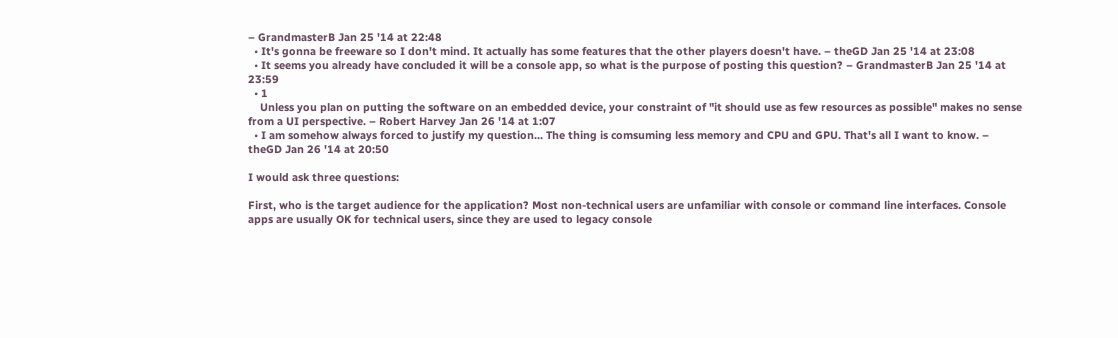– GrandmasterB Jan 25 '14 at 22:48
  • It's gonna be freeware so I don't mind. It actually has some features that the other players doesn't have. – theGD Jan 25 '14 at 23:08
  • It seems you already have concluded it will be a console app, so what is the purpose of posting this question? – GrandmasterB Jan 25 '14 at 23:59
  • 1
    Unless you plan on putting the software on an embedded device, your constraint of "it should use as few resources as possible" makes no sense from a UI perspective. – Robert Harvey Jan 26 '14 at 1:07
  • I am somehow always forced to justify my question... The thing is comsuming less memory and CPU and GPU. That's all I want to know. – theGD Jan 26 '14 at 20:50

I would ask three questions:

First, who is the target audience for the application? Most non-technical users are unfamiliar with console or command line interfaces. Console apps are usually OK for technical users, since they are used to legacy console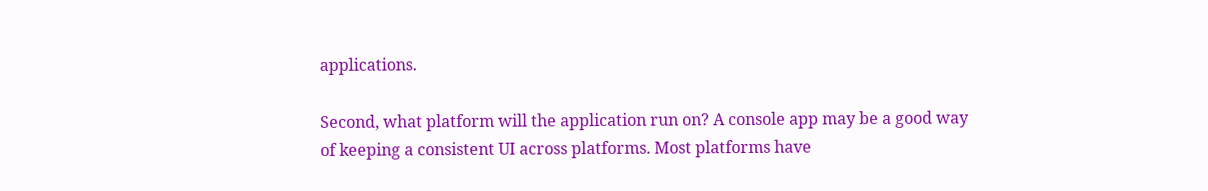applications.

Second, what platform will the application run on? A console app may be a good way of keeping a consistent UI across platforms. Most platforms have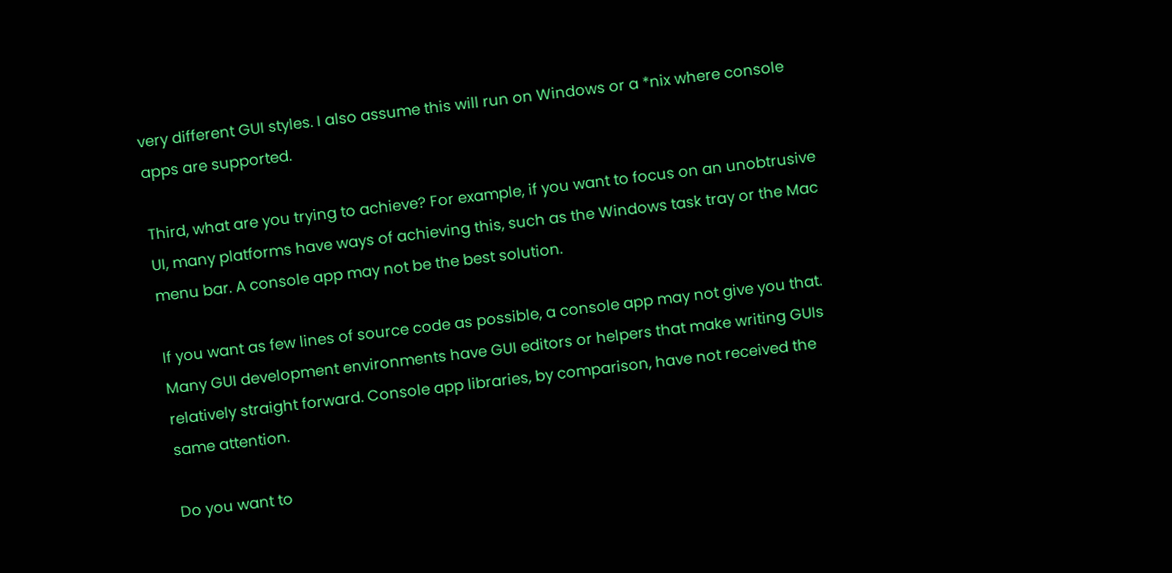very different GUI styles. I also assume this will run on Windows or a *nix where console apps are supported.

Third, what are you trying to achieve? For example, if you want to focus on an unobtrusive UI, many platforms have ways of achieving this, such as the Windows task tray or the Mac menu bar. A console app may not be the best solution.

If you want as few lines of source code as possible, a console app may not give you that. Many GUI development environments have GUI editors or helpers that make writing GUIs relatively straight forward. Console app libraries, by comparison, have not received the same attention.

Do you want to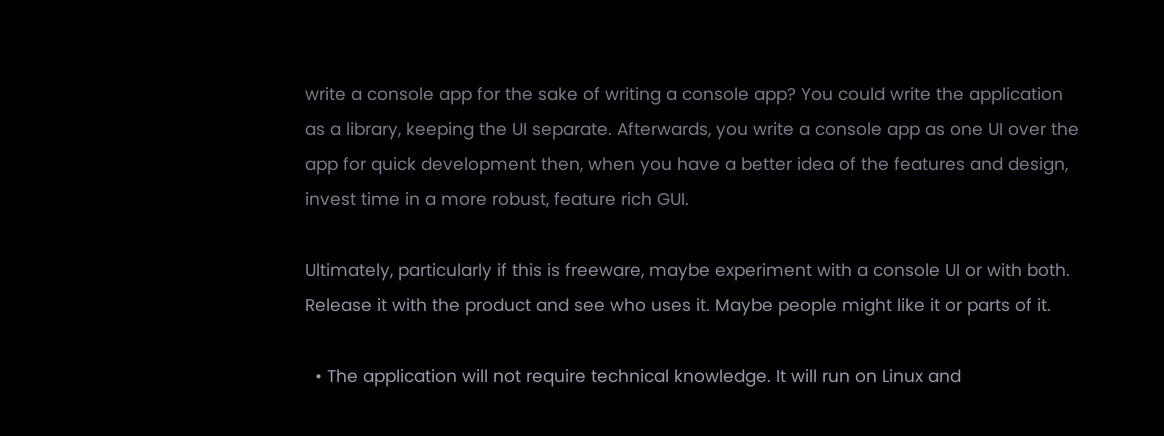write a console app for the sake of writing a console app? You could write the application as a library, keeping the UI separate. Afterwards, you write a console app as one UI over the app for quick development then, when you have a better idea of the features and design, invest time in a more robust, feature rich GUI.

Ultimately, particularly if this is freeware, maybe experiment with a console UI or with both. Release it with the product and see who uses it. Maybe people might like it or parts of it.

  • The application will not require technical knowledge. It will run on Linux and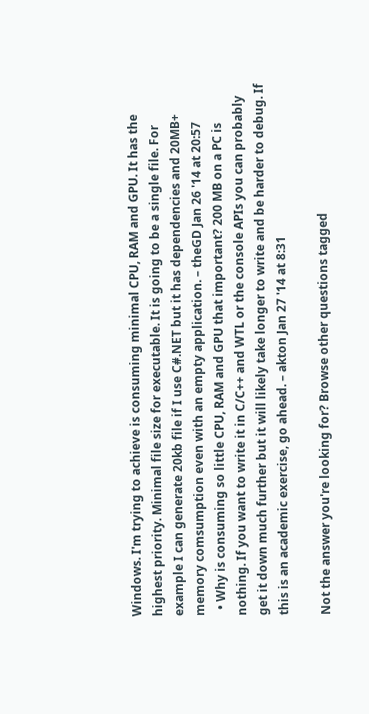Windows. I'm trying to achieve is consuming minimal CPU, RAM and GPU. It has the highest priority. Minimal file size for executable. It is going to be a single file. For example I can generate 20kb file if I use C#.NET but it has dependencies and 20MB+ memory comsumption even with an empty application. – theGD Jan 26 '14 at 20:57
  • Why is consuming so little CPU, RAM and GPU that important? 200 MB on a PC is nothing. If you want to write it in C/C++ and WTL or the console APIs you can probably get it down much further but it will likely take longer to write and be harder to debug. If this is an academic exercise, go ahead. – akton Jan 27 '14 at 8:31

Not the answer you're looking for? Browse other questions tagged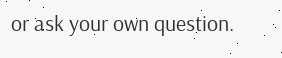or ask your own question.